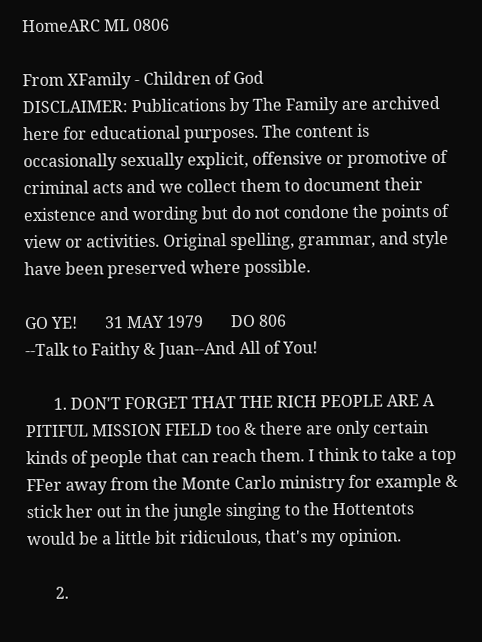HomeARC ML 0806

From XFamily - Children of God
DISCLAIMER: Publications by The Family are archived here for educational purposes. The content is occasionally sexually explicit, offensive or promotive of criminal acts and we collect them to document their existence and wording but do not condone the points of view or activities. Original spelling, grammar, and style have been preserved where possible.

GO YE!       31 MAY 1979       DO 806
--Talk to Faithy & Juan--And All of You!

       1. DON'T FORGET THAT THE RICH PEOPLE ARE A PITIFUL MISSION FIELD too & there are only certain kinds of people that can reach them. I think to take a top FFer away from the Monte Carlo ministry for example & stick her out in the jungle singing to the Hottentots would be a little bit ridiculous, that's my opinion.

       2.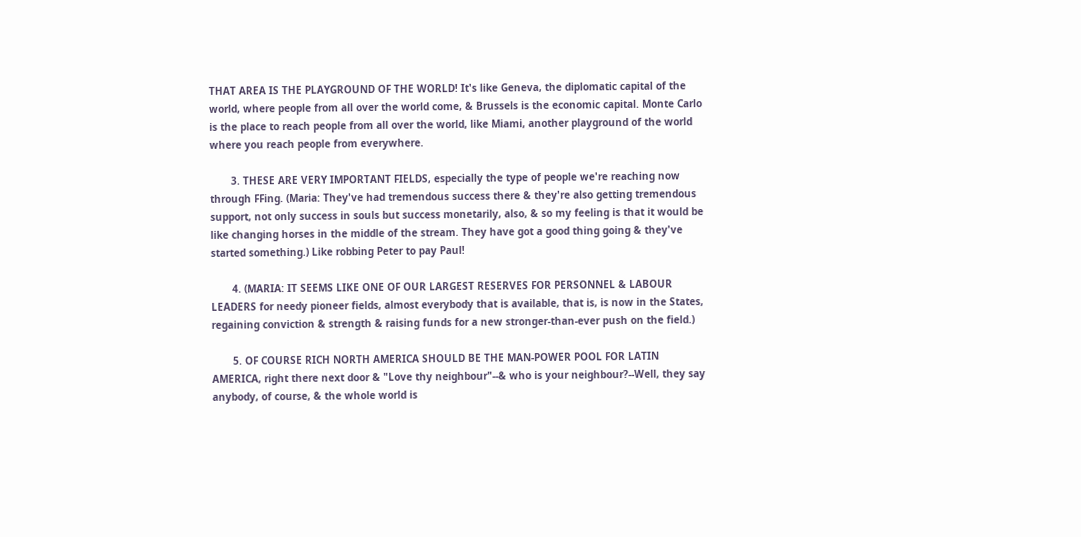THAT AREA IS THE PLAYGROUND OF THE WORLD! It's like Geneva, the diplomatic capital of the world, where people from all over the world come, & Brussels is the economic capital. Monte Carlo is the place to reach people from all over the world, like Miami, another playground of the world where you reach people from everywhere.

       3. THESE ARE VERY IMPORTANT FIELDS, especially the type of people we're reaching now through FFing. (Maria: They've had tremendous success there & they're also getting tremendous support, not only success in souls but success monetarily, also, & so my feeling is that it would be like changing horses in the middle of the stream. They have got a good thing going & they've started something.) Like robbing Peter to pay Paul!

       4. (MARIA: IT SEEMS LIKE ONE OF OUR LARGEST RESERVES FOR PERSONNEL & LABOUR LEADERS for needy pioneer fields, almost everybody that is available, that is, is now in the States, regaining conviction & strength & raising funds for a new stronger-than-ever push on the field.)

       5. OF COURSE RICH NORTH AMERICA SHOULD BE THE MAN-POWER POOL FOR LATIN AMERICA, right there next door & "Love thy neighbour"--& who is your neighbour?--Well, they say anybody, of course, & the whole world is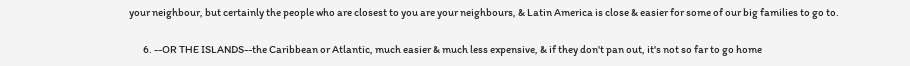your neighbour, but certainly the people who are closest to you are your neighbours, & Latin America is close & easier for some of our big families to go to.

       6. --OR THE ISLANDS--the Caribbean or Atlantic, much easier & much less expensive, & if they don't pan out, it's not so far to go home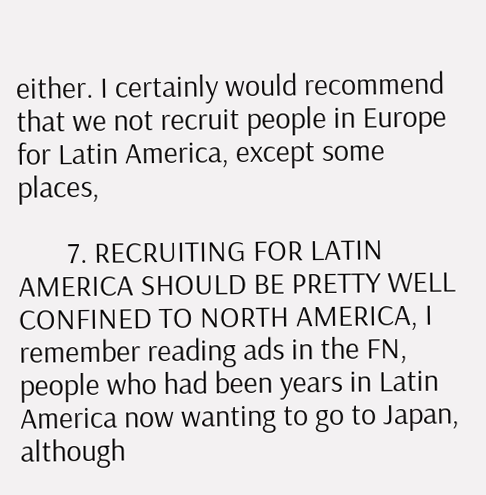either. I certainly would recommend that we not recruit people in Europe for Latin America, except some places,

       7. RECRUITING FOR LATIN AMERICA SHOULD BE PRETTY WELL CONFINED TO NORTH AMERICA, I remember reading ads in the FN, people who had been years in Latin America now wanting to go to Japan, although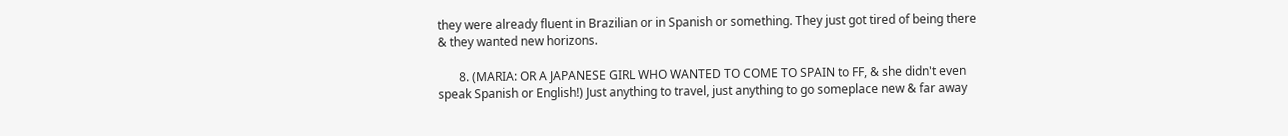they were already fluent in Brazilian or in Spanish or something. They just got tired of being there & they wanted new horizons.

       8. (MARIA: OR A JAPANESE GIRL WHO WANTED TO COME TO SPAIN to FF, & she didn't even speak Spanish or English!) Just anything to travel, just anything to go someplace new & far away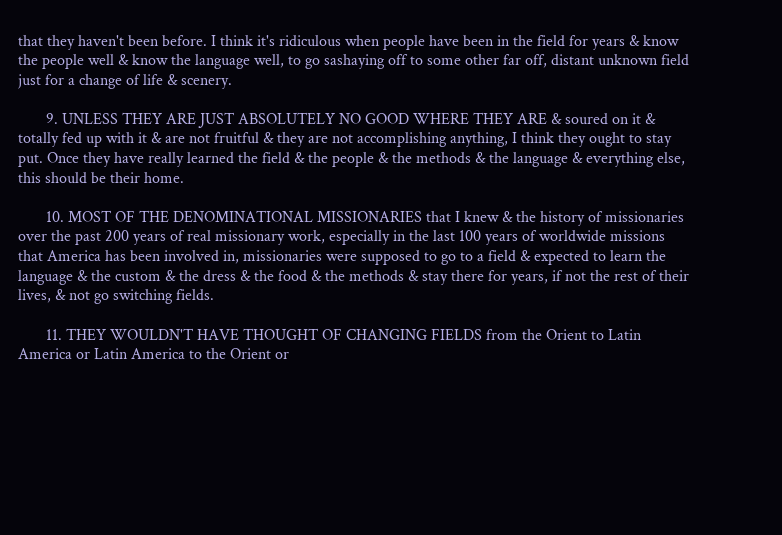that they haven't been before. I think it's ridiculous when people have been in the field for years & know the people well & know the language well, to go sashaying off to some other far off, distant unknown field just for a change of life & scenery.

       9. UNLESS THEY ARE JUST ABSOLUTELY NO GOOD WHERE THEY ARE & soured on it & totally fed up with it & are not fruitful & they are not accomplishing anything, I think they ought to stay put. Once they have really learned the field & the people & the methods & the language & everything else, this should be their home.

       10. MOST OF THE DENOMINATIONAL MISSIONARIES that I knew & the history of missionaries over the past 200 years of real missionary work, especially in the last 100 years of worldwide missions that America has been involved in, missionaries were supposed to go to a field & expected to learn the language & the custom & the dress & the food & the methods & stay there for years, if not the rest of their lives, & not go switching fields.

       11. THEY WOULDN'T HAVE THOUGHT OF CHANGING FIELDS from the Orient to Latin America or Latin America to the Orient or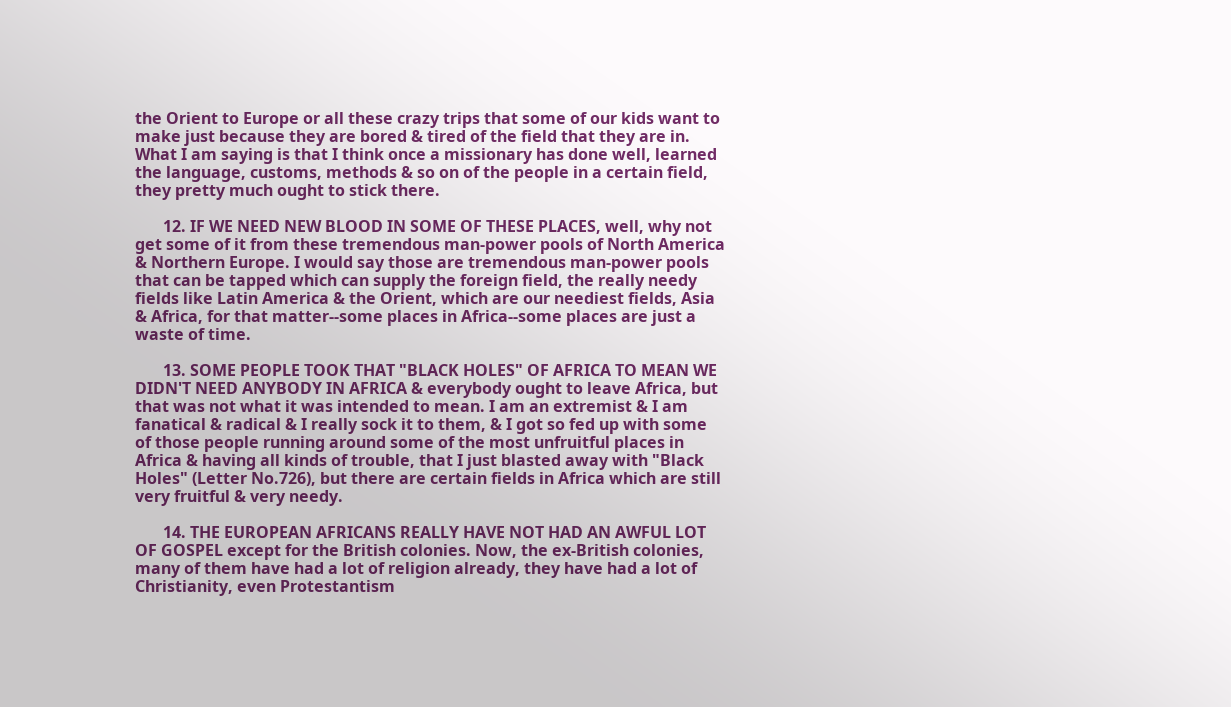the Orient to Europe or all these crazy trips that some of our kids want to make just because they are bored & tired of the field that they are in. What I am saying is that I think once a missionary has done well, learned the language, customs, methods & so on of the people in a certain field, they pretty much ought to stick there.

       12. IF WE NEED NEW BLOOD IN SOME OF THESE PLACES, well, why not get some of it from these tremendous man-power pools of North America & Northern Europe. I would say those are tremendous man-power pools that can be tapped which can supply the foreign field, the really needy fields like Latin America & the Orient, which are our neediest fields, Asia & Africa, for that matter--some places in Africa--some places are just a waste of time.

       13. SOME PEOPLE TOOK THAT "BLACK HOLES" OF AFRICA TO MEAN WE DIDN'T NEED ANYBODY IN AFRICA & everybody ought to leave Africa, but that was not what it was intended to mean. I am an extremist & I am fanatical & radical & I really sock it to them, & I got so fed up with some of those people running around some of the most unfruitful places in Africa & having all kinds of trouble, that I just blasted away with "Black Holes" (Letter No.726), but there are certain fields in Africa which are still very fruitful & very needy.

       14. THE EUROPEAN AFRICANS REALLY HAVE NOT HAD AN AWFUL LOT OF GOSPEL except for the British colonies. Now, the ex-British colonies, many of them have had a lot of religion already, they have had a lot of Christianity, even Protestantism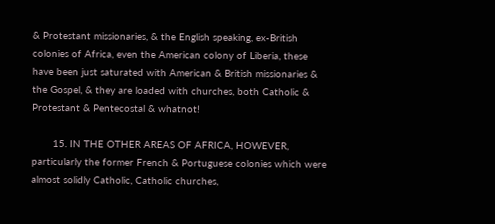& Protestant missionaries, & the English speaking, ex-British colonies of Africa, even the American colony of Liberia, these have been just saturated with American & British missionaries & the Gospel, & they are loaded with churches, both Catholic & Protestant & Pentecostal & whatnot!

       15. IN THE OTHER AREAS OF AFRICA, HOWEVER, particularly the former French & Portuguese colonies which were almost solidly Catholic, Catholic churches,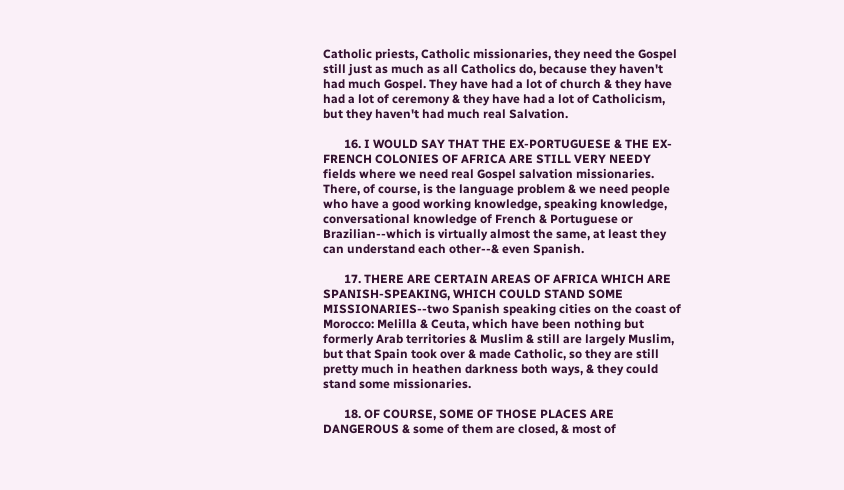Catholic priests, Catholic missionaries, they need the Gospel still just as much as all Catholics do, because they haven't had much Gospel. They have had a lot of church & they have had a lot of ceremony & they have had a lot of Catholicism, but they haven't had much real Salvation.

       16. I WOULD SAY THAT THE EX-PORTUGUESE & THE EX-FRENCH COLONIES OF AFRICA ARE STILL VERY NEEDY fields where we need real Gospel salvation missionaries. There, of course, is the language problem & we need people who have a good working knowledge, speaking knowledge, conversational knowledge of French & Portuguese or Brazilian--which is virtually almost the same, at least they can understand each other--& even Spanish.

       17. THERE ARE CERTAIN AREAS OF AFRICA WHICH ARE SPANISH-SPEAKING, WHICH COULD STAND SOME MISSIONARIES--two Spanish speaking cities on the coast of Morocco: Melilla & Ceuta, which have been nothing but formerly Arab territories & Muslim & still are largely Muslim, but that Spain took over & made Catholic, so they are still pretty much in heathen darkness both ways, & they could stand some missionaries.

       18. OF COURSE, SOME OF THOSE PLACES ARE DANGEROUS & some of them are closed, & most of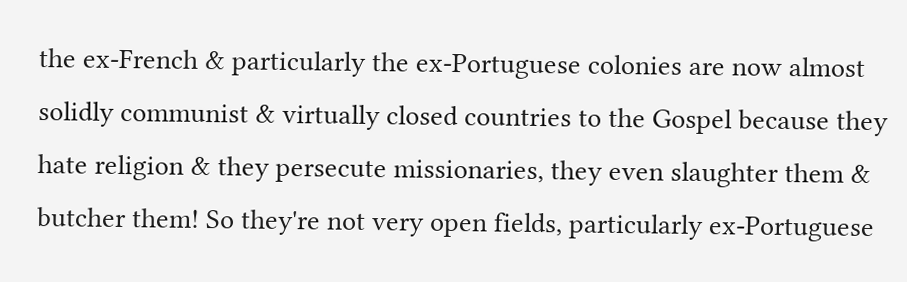the ex-French & particularly the ex-Portuguese colonies are now almost solidly communist & virtually closed countries to the Gospel because they hate religion & they persecute missionaries, they even slaughter them & butcher them! So they're not very open fields, particularly ex-Portuguese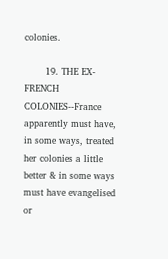colonies.

       19. THE EX-FRENCH COLONIES--France apparently must have, in some ways, treated her colonies a little better & in some ways must have evangelised or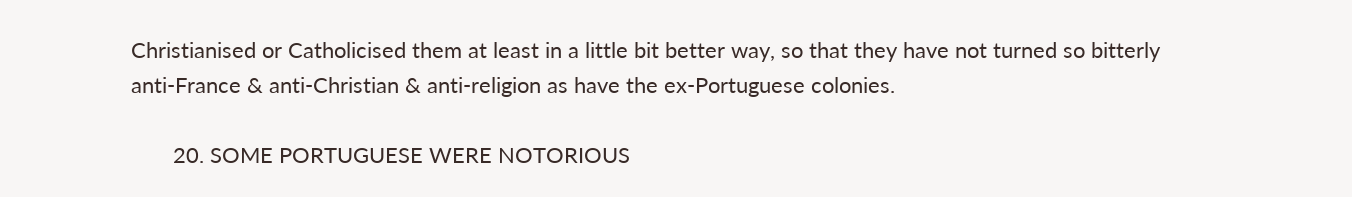Christianised or Catholicised them at least in a little bit better way, so that they have not turned so bitterly anti-France & anti-Christian & anti-religion as have the ex-Portuguese colonies.

       20. SOME PORTUGUESE WERE NOTORIOUS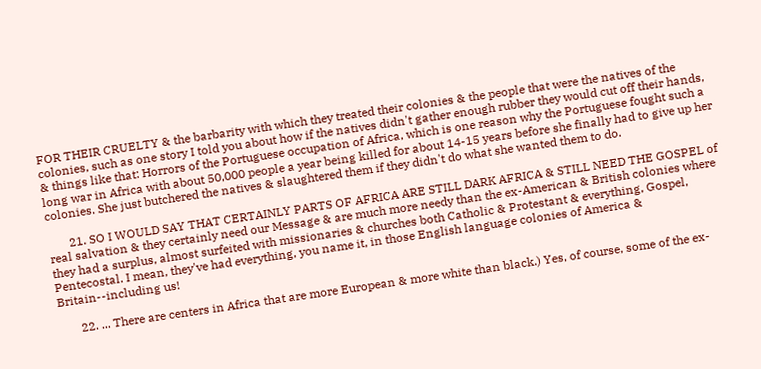FOR THEIR CRUELTY & the barbarity with which they treated their colonies & the people that were the natives of the colonies, such as one story I told you about how if the natives didn't gather enough rubber they would cut off their hands, & things like that: Horrors of the Portuguese occupation of Africa, which is one reason why the Portuguese fought such a long war in Africa with about 50,000 people a year being killed for about 14-15 years before she finally had to give up her colonies. She just butchered the natives & slaughtered them if they didn't do what she wanted them to do.

       21. SO I WOULD SAY THAT CERTAINLY PARTS OF AFRICA ARE STILL DARK AFRICA & STILL NEED THE GOSPEL of real salvation & they certainly need our Message & are much more needy than the ex-American & British colonies where they had a surplus, almost surfeited with missionaries & churches both Catholic & Protestant & everything, Gospel, Pentecostal. I mean, they've had everything, you name it, in those English language colonies of America & Britain--including us!

       22. ... There are centers in Africa that are more European & more white than black.) Yes, of course, some of the ex-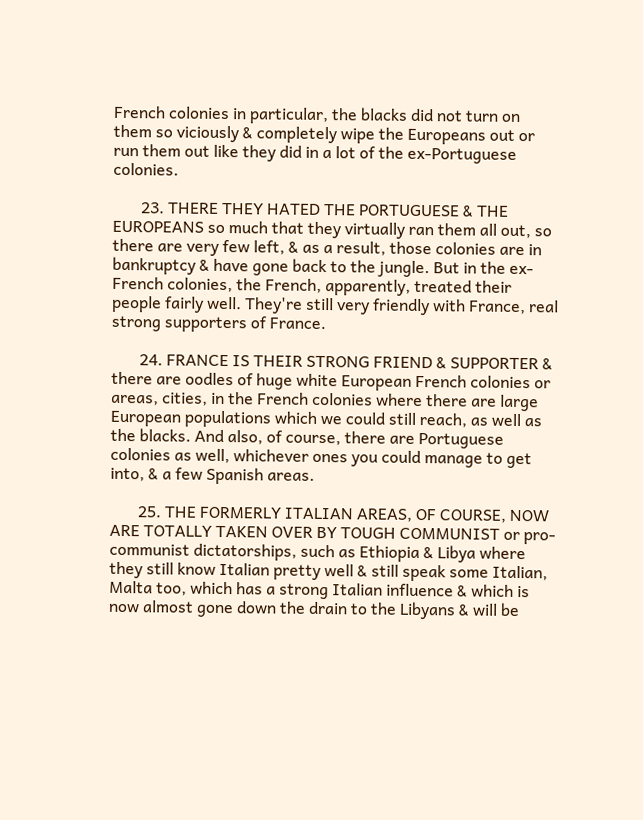French colonies in particular, the blacks did not turn on them so viciously & completely wipe the Europeans out or run them out like they did in a lot of the ex-Portuguese colonies.

       23. THERE THEY HATED THE PORTUGUESE & THE EUROPEANS so much that they virtually ran them all out, so there are very few left, & as a result, those colonies are in bankruptcy & have gone back to the jungle. But in the ex-French colonies, the French, apparently, treated their people fairly well. They're still very friendly with France, real strong supporters of France.

       24. FRANCE IS THEIR STRONG FRIEND & SUPPORTER & there are oodles of huge white European French colonies or areas, cities, in the French colonies where there are large European populations which we could still reach, as well as the blacks. And also, of course, there are Portuguese colonies as well, whichever ones you could manage to get into, & a few Spanish areas.

       25. THE FORMERLY ITALIAN AREAS, OF COURSE, NOW ARE TOTALLY TAKEN OVER BY TOUGH COMMUNIST or pro-communist dictatorships, such as Ethiopia & Libya where they still know Italian pretty well & still speak some Italian, Malta too, which has a strong Italian influence & which is now almost gone down the drain to the Libyans & will be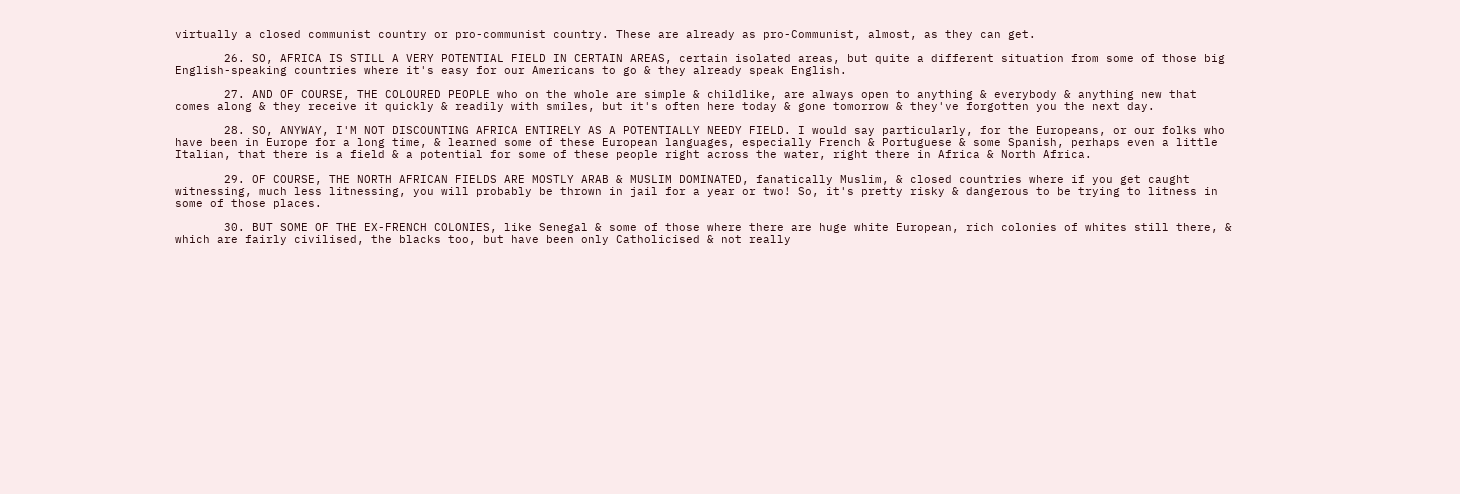virtually a closed communist country or pro-communist country. These are already as pro-Communist, almost, as they can get.

       26. SO, AFRICA IS STILL A VERY POTENTIAL FIELD IN CERTAIN AREAS, certain isolated areas, but quite a different situation from some of those big English-speaking countries where it's easy for our Americans to go & they already speak English.

       27. AND OF COURSE, THE COLOURED PEOPLE who on the whole are simple & childlike, are always open to anything & everybody & anything new that comes along & they receive it quickly & readily with smiles, but it's often here today & gone tomorrow & they've forgotten you the next day.

       28. SO, ANYWAY, I'M NOT DISCOUNTING AFRICA ENTIRELY AS A POTENTIALLY NEEDY FIELD. I would say particularly, for the Europeans, or our folks who have been in Europe for a long time, & learned some of these European languages, especially French & Portuguese & some Spanish, perhaps even a little Italian, that there is a field & a potential for some of these people right across the water, right there in Africa & North Africa.

       29. OF COURSE, THE NORTH AFRICAN FIELDS ARE MOSTLY ARAB & MUSLIM DOMINATED, fanatically Muslim, & closed countries where if you get caught witnessing, much less litnessing, you will probably be thrown in jail for a year or two! So, it's pretty risky & dangerous to be trying to litness in some of those places.

       30. BUT SOME OF THE EX-FRENCH COLONIES, like Senegal & some of those where there are huge white European, rich colonies of whites still there, & which are fairly civilised, the blacks too, but have been only Catholicised & not really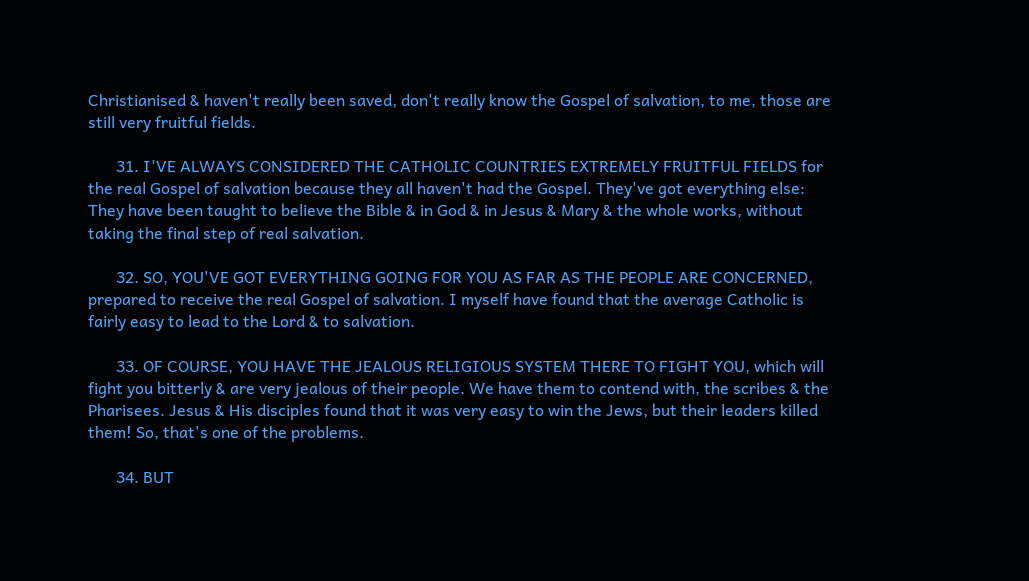Christianised & haven't really been saved, don't really know the Gospel of salvation, to me, those are still very fruitful fields.

       31. I'VE ALWAYS CONSIDERED THE CATHOLIC COUNTRIES EXTREMELY FRUITFUL FIELDS for the real Gospel of salvation because they all haven't had the Gospel. They've got everything else: They have been taught to believe the Bible & in God & in Jesus & Mary & the whole works, without taking the final step of real salvation.

       32. SO, YOU'VE GOT EVERYTHING GOING FOR YOU AS FAR AS THE PEOPLE ARE CONCERNED, prepared to receive the real Gospel of salvation. I myself have found that the average Catholic is fairly easy to lead to the Lord & to salvation.

       33. OF COURSE, YOU HAVE THE JEALOUS RELIGIOUS SYSTEM THERE TO FIGHT YOU, which will fight you bitterly & are very jealous of their people. We have them to contend with, the scribes & the Pharisees. Jesus & His disciples found that it was very easy to win the Jews, but their leaders killed them! So, that's one of the problems.

       34. BUT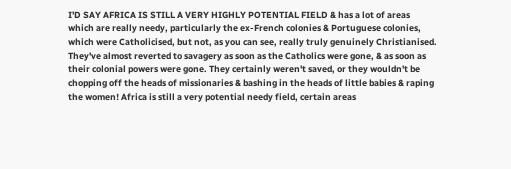I'D SAY AFRICA IS STILL A VERY HIGHLY POTENTIAL FIELD & has a lot of areas which are really needy, particularly the ex-French colonies & Portuguese colonies, which were Catholicised, but not, as you can see, really truly genuinely Christianised. They've almost reverted to savagery as soon as the Catholics were gone, & as soon as their colonial powers were gone. They certainly weren't saved, or they wouldn't be chopping off the heads of missionaries & bashing in the heads of little babies & raping the women! Africa is still a very potential needy field, certain areas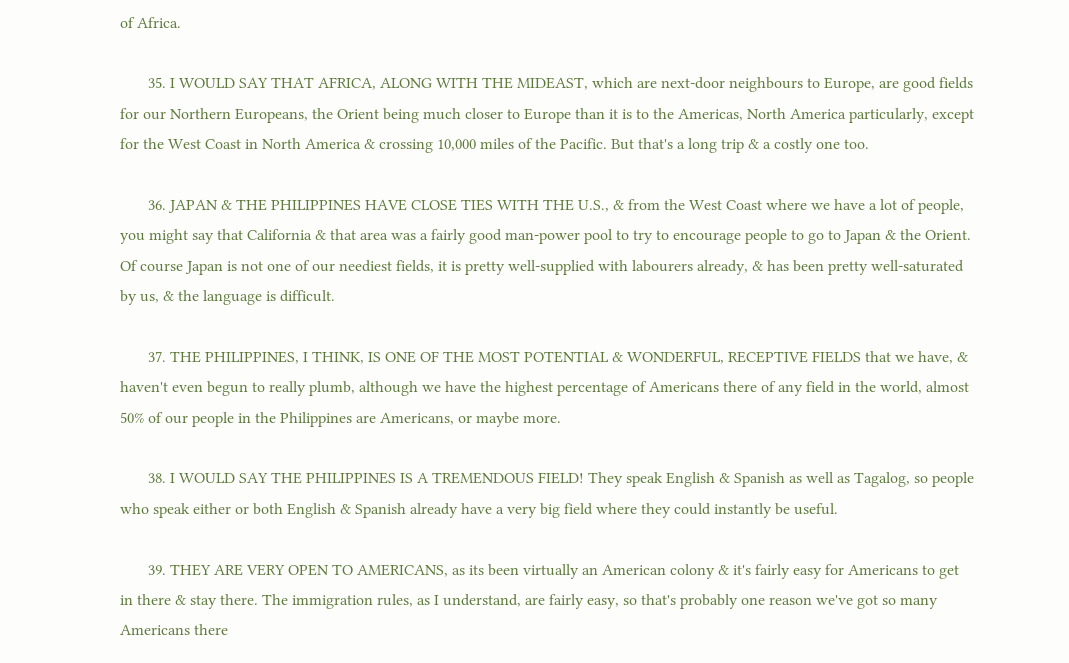of Africa.

       35. I WOULD SAY THAT AFRICA, ALONG WITH THE MIDEAST, which are next-door neighbours to Europe, are good fields for our Northern Europeans, the Orient being much closer to Europe than it is to the Americas, North America particularly, except for the West Coast in North America & crossing 10,000 miles of the Pacific. But that's a long trip & a costly one too.

       36. JAPAN & THE PHILIPPINES HAVE CLOSE TIES WITH THE U.S., & from the West Coast where we have a lot of people, you might say that California & that area was a fairly good man-power pool to try to encourage people to go to Japan & the Orient. Of course Japan is not one of our neediest fields, it is pretty well-supplied with labourers already, & has been pretty well-saturated by us, & the language is difficult.

       37. THE PHILIPPINES, I THINK, IS ONE OF THE MOST POTENTIAL & WONDERFUL, RECEPTIVE FIELDS that we have, & haven't even begun to really plumb, although we have the highest percentage of Americans there of any field in the world, almost 50% of our people in the Philippines are Americans, or maybe more.

       38. I WOULD SAY THE PHILIPPINES IS A TREMENDOUS FIELD! They speak English & Spanish as well as Tagalog, so people who speak either or both English & Spanish already have a very big field where they could instantly be useful.

       39. THEY ARE VERY OPEN TO AMERICANS, as its been virtually an American colony & it's fairly easy for Americans to get in there & stay there. The immigration rules, as I understand, are fairly easy, so that's probably one reason we've got so many Americans there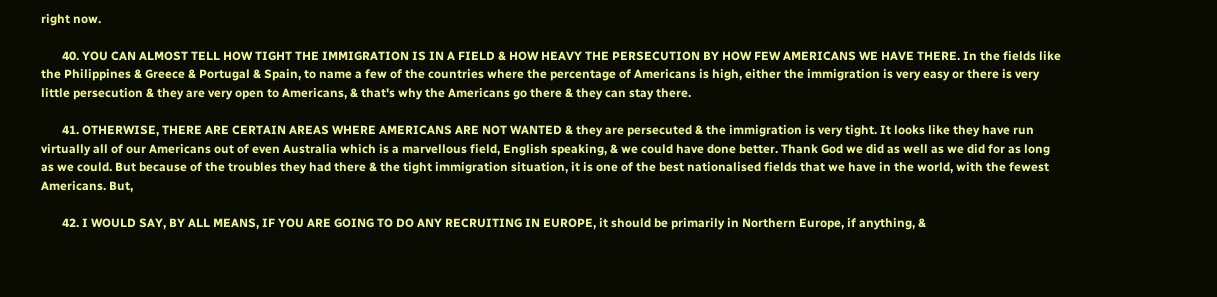right now.

       40. YOU CAN ALMOST TELL HOW TIGHT THE IMMIGRATION IS IN A FIELD & HOW HEAVY THE PERSECUTION BY HOW FEW AMERICANS WE HAVE THERE. In the fields like the Philippines & Greece & Portugal & Spain, to name a few of the countries where the percentage of Americans is high, either the immigration is very easy or there is very little persecution & they are very open to Americans, & that's why the Americans go there & they can stay there.

       41. OTHERWISE, THERE ARE CERTAIN AREAS WHERE AMERICANS ARE NOT WANTED & they are persecuted & the immigration is very tight. It looks like they have run virtually all of our Americans out of even Australia which is a marvellous field, English speaking, & we could have done better. Thank God we did as well as we did for as long as we could. But because of the troubles they had there & the tight immigration situation, it is one of the best nationalised fields that we have in the world, with the fewest Americans. But,

       42. I WOULD SAY, BY ALL MEANS, IF YOU ARE GOING TO DO ANY RECRUITING IN EUROPE, it should be primarily in Northern Europe, if anything, &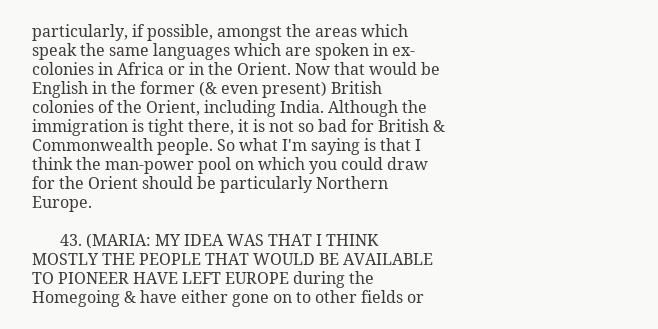particularly, if possible, amongst the areas which speak the same languages which are spoken in ex-colonies in Africa or in the Orient. Now that would be English in the former (& even present) British colonies of the Orient, including India. Although the immigration is tight there, it is not so bad for British & Commonwealth people. So what I'm saying is that I think the man-power pool on which you could draw for the Orient should be particularly Northern Europe.

       43. (MARIA: MY IDEA WAS THAT I THINK MOSTLY THE PEOPLE THAT WOULD BE AVAILABLE TO PIONEER HAVE LEFT EUROPE during the Homegoing & have either gone on to other fields or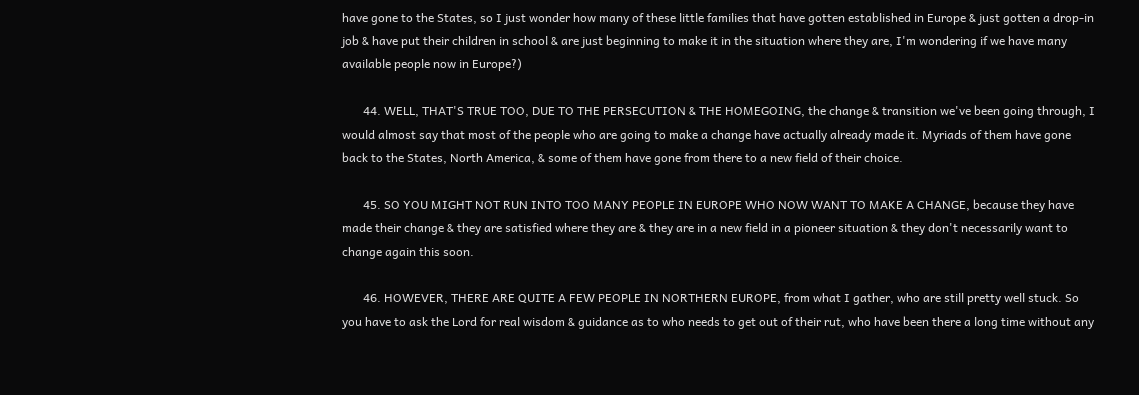have gone to the States, so I just wonder how many of these little families that have gotten established in Europe & just gotten a drop-in job & have put their children in school & are just beginning to make it in the situation where they are, I'm wondering if we have many available people now in Europe?)

       44. WELL, THAT'S TRUE TOO, DUE TO THE PERSECUTION & THE HOMEGOING, the change & transition we've been going through, I would almost say that most of the people who are going to make a change have actually already made it. Myriads of them have gone back to the States, North America, & some of them have gone from there to a new field of their choice.

       45. SO YOU MIGHT NOT RUN INTO TOO MANY PEOPLE IN EUROPE WHO NOW WANT TO MAKE A CHANGE, because they have made their change & they are satisfied where they are & they are in a new field in a pioneer situation & they don't necessarily want to change again this soon.

       46. HOWEVER, THERE ARE QUITE A FEW PEOPLE IN NORTHERN EUROPE, from what I gather, who are still pretty well stuck. So you have to ask the Lord for real wisdom & guidance as to who needs to get out of their rut, who have been there a long time without any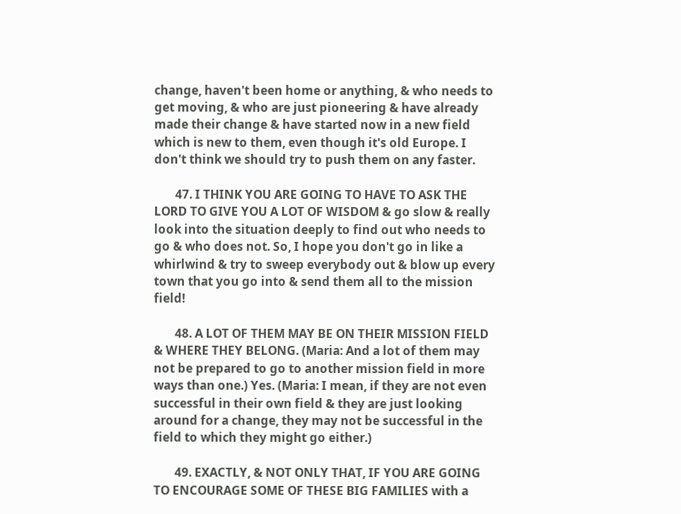change, haven't been home or anything, & who needs to get moving, & who are just pioneering & have already made their change & have started now in a new field which is new to them, even though it's old Europe. I don't think we should try to push them on any faster.

       47. I THINK YOU ARE GOING TO HAVE TO ASK THE LORD TO GIVE YOU A LOT OF WISDOM & go slow & really look into the situation deeply to find out who needs to go & who does not. So, I hope you don't go in like a whirlwind & try to sweep everybody out & blow up every town that you go into & send them all to the mission field!

       48. A LOT OF THEM MAY BE ON THEIR MISSION FIELD & WHERE THEY BELONG. (Maria: And a lot of them may not be prepared to go to another mission field in more ways than one.) Yes. (Maria: I mean, if they are not even successful in their own field & they are just looking around for a change, they may not be successful in the field to which they might go either.)

       49. EXACTLY, & NOT ONLY THAT, IF YOU ARE GOING TO ENCOURAGE SOME OF THESE BIG FAMILIES with a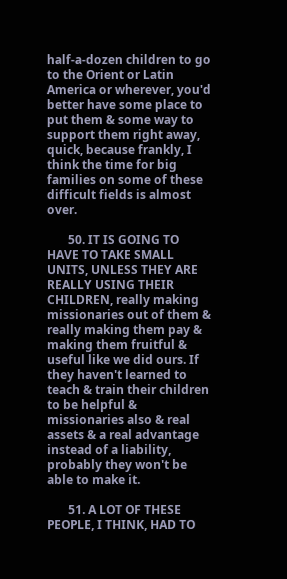half-a-dozen children to go to the Orient or Latin America or wherever, you'd better have some place to put them & some way to support them right away, quick, because frankly, I think the time for big families on some of these difficult fields is almost over.

       50. IT IS GOING TO HAVE TO TAKE SMALL UNITS, UNLESS THEY ARE REALLY USING THEIR CHILDREN, really making missionaries out of them & really making them pay & making them fruitful & useful like we did ours. If they haven't learned to teach & train their children to be helpful & missionaries also & real assets & a real advantage instead of a liability, probably they won't be able to make it.

       51. A LOT OF THESE PEOPLE, I THINK, HAD TO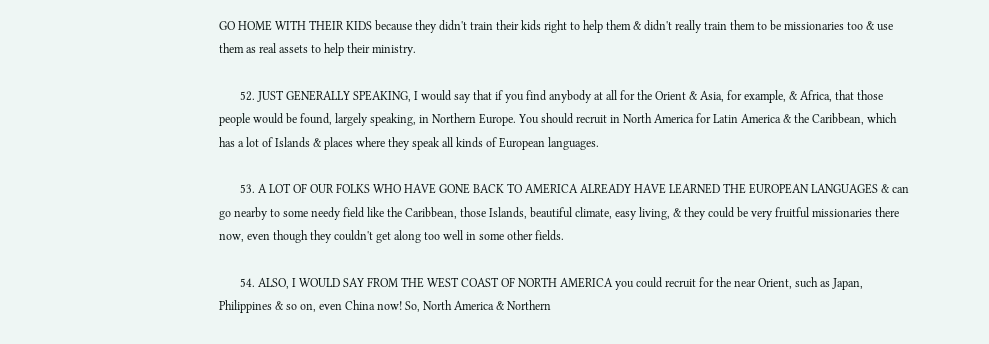GO HOME WITH THEIR KIDS because they didn't train their kids right to help them & didn't really train them to be missionaries too & use them as real assets to help their ministry.

       52. JUST GENERALLY SPEAKING, I would say that if you find anybody at all for the Orient & Asia, for example, & Africa, that those people would be found, largely speaking, in Northern Europe. You should recruit in North America for Latin America & the Caribbean, which has a lot of Islands & places where they speak all kinds of European languages.

       53. A LOT OF OUR FOLKS WHO HAVE GONE BACK TO AMERICA ALREADY HAVE LEARNED THE EUROPEAN LANGUAGES & can go nearby to some needy field like the Caribbean, those Islands, beautiful climate, easy living, & they could be very fruitful missionaries there now, even though they couldn't get along too well in some other fields.

       54. ALSO, I WOULD SAY FROM THE WEST COAST OF NORTH AMERICA you could recruit for the near Orient, such as Japan, Philippines & so on, even China now! So, North America & Northern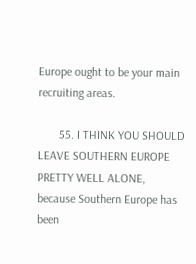Europe ought to be your main recruiting areas.

       55. I THINK YOU SHOULD LEAVE SOUTHERN EUROPE PRETTY WELL ALONE, because Southern Europe has been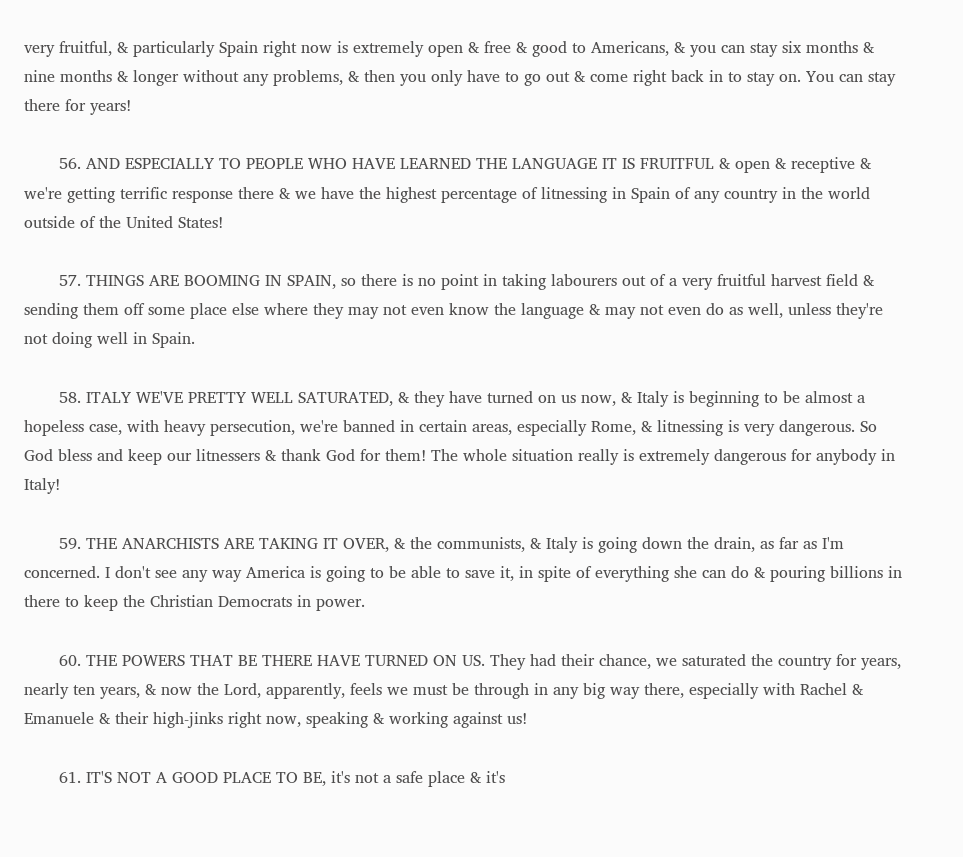very fruitful, & particularly Spain right now is extremely open & free & good to Americans, & you can stay six months & nine months & longer without any problems, & then you only have to go out & come right back in to stay on. You can stay there for years!

       56. AND ESPECIALLY TO PEOPLE WHO HAVE LEARNED THE LANGUAGE IT IS FRUITFUL & open & receptive & we're getting terrific response there & we have the highest percentage of litnessing in Spain of any country in the world outside of the United States!

       57. THINGS ARE BOOMING IN SPAIN, so there is no point in taking labourers out of a very fruitful harvest field & sending them off some place else where they may not even know the language & may not even do as well, unless they're not doing well in Spain.

       58. ITALY WE'VE PRETTY WELL SATURATED, & they have turned on us now, & Italy is beginning to be almost a hopeless case, with heavy persecution, we're banned in certain areas, especially Rome, & litnessing is very dangerous. So God bless and keep our litnessers & thank God for them! The whole situation really is extremely dangerous for anybody in Italy!

       59. THE ANARCHISTS ARE TAKING IT OVER, & the communists, & Italy is going down the drain, as far as I'm concerned. I don't see any way America is going to be able to save it, in spite of everything she can do & pouring billions in there to keep the Christian Democrats in power.

       60. THE POWERS THAT BE THERE HAVE TURNED ON US. They had their chance, we saturated the country for years, nearly ten years, & now the Lord, apparently, feels we must be through in any big way there, especially with Rachel & Emanuele & their high-jinks right now, speaking & working against us!

       61. IT'S NOT A GOOD PLACE TO BE, it's not a safe place & it's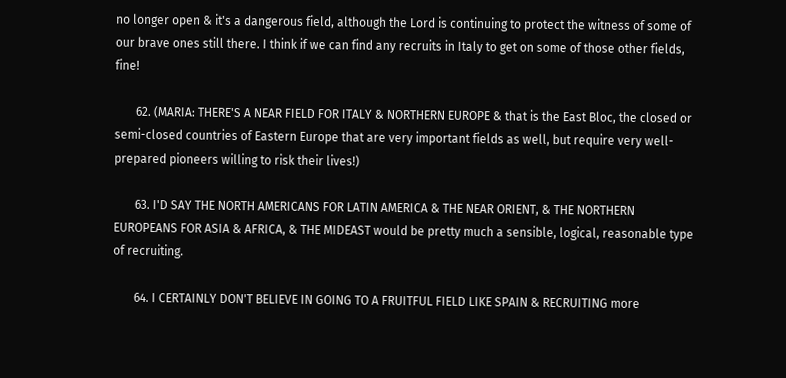no longer open & it's a dangerous field, although the Lord is continuing to protect the witness of some of our brave ones still there. I think if we can find any recruits in Italy to get on some of those other fields, fine!

       62. (MARIA: THERE'S A NEAR FIELD FOR ITALY & NORTHERN EUROPE & that is the East Bloc, the closed or semi-closed countries of Eastern Europe that are very important fields as well, but require very well-prepared pioneers willing to risk their lives!)

       63. I'D SAY THE NORTH AMERICANS FOR LATIN AMERICA & THE NEAR ORIENT, & THE NORTHERN EUROPEANS FOR ASIA & AFRICA, & THE MIDEAST would be pretty much a sensible, logical, reasonable type of recruiting.

       64. I CERTAINLY DON'T BELIEVE IN GOING TO A FRUITFUL FIELD LIKE SPAIN & RECRUITING more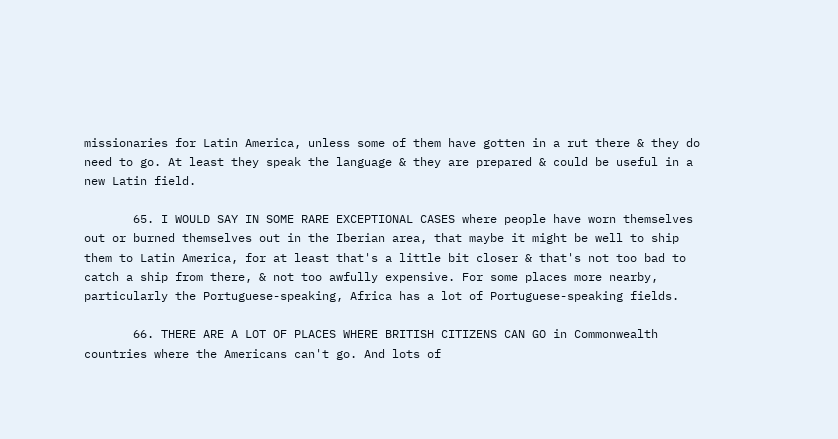missionaries for Latin America, unless some of them have gotten in a rut there & they do need to go. At least they speak the language & they are prepared & could be useful in a new Latin field.

       65. I WOULD SAY IN SOME RARE EXCEPTIONAL CASES where people have worn themselves out or burned themselves out in the Iberian area, that maybe it might be well to ship them to Latin America, for at least that's a little bit closer & that's not too bad to catch a ship from there, & not too awfully expensive. For some places more nearby, particularly the Portuguese-speaking, Africa has a lot of Portuguese-speaking fields.

       66. THERE ARE A LOT OF PLACES WHERE BRITISH CITIZENS CAN GO in Commonwealth countries where the Americans can't go. And lots of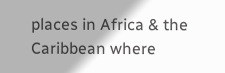places in Africa & the Caribbean where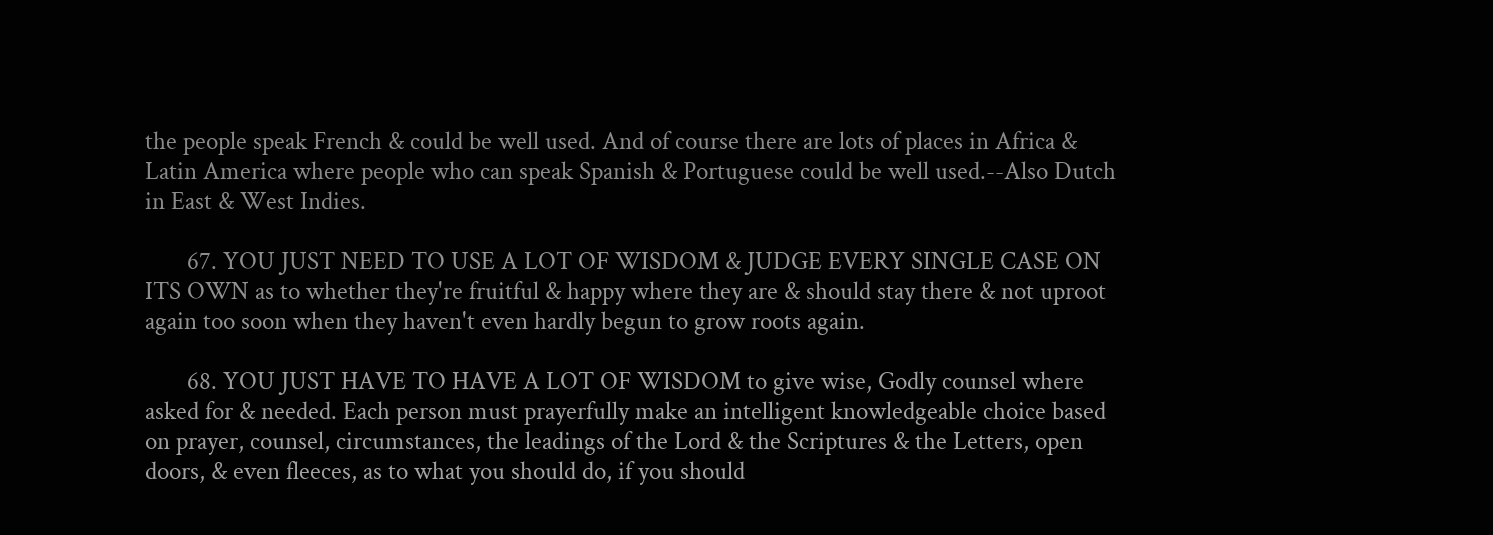the people speak French & could be well used. And of course there are lots of places in Africa & Latin America where people who can speak Spanish & Portuguese could be well used.--Also Dutch in East & West Indies.

       67. YOU JUST NEED TO USE A LOT OF WISDOM & JUDGE EVERY SINGLE CASE ON ITS OWN as to whether they're fruitful & happy where they are & should stay there & not uproot again too soon when they haven't even hardly begun to grow roots again.

       68. YOU JUST HAVE TO HAVE A LOT OF WISDOM to give wise, Godly counsel where asked for & needed. Each person must prayerfully make an intelligent knowledgeable choice based on prayer, counsel, circumstances, the leadings of the Lord & the Scriptures & the Letters, open doors, & even fleeces, as to what you should do, if you should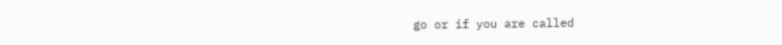go or if you are called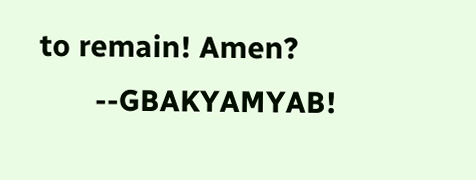to remain! Amen?
       --GBAKYAMYAB!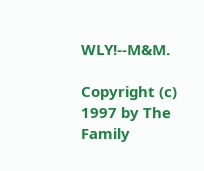WLY!--M&M.

Copyright (c) 1997 by The Family